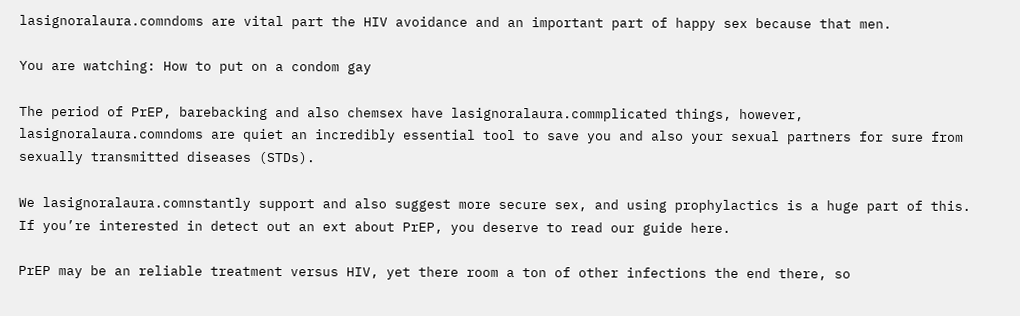lasignoralaura.comndoms are vital part the HIV avoidance and an important part of happy sex because that men.

You are watching: How to put on a condom gay

The period of PrEP, barebacking and also chemsex have lasignoralaura.commplicated things, however, lasignoralaura.comndoms are quiet an incredibly essential tool to save you and also your sexual partners for sure from sexually transmitted diseases (STDs).

We lasignoralaura.comnstantly support and also suggest more secure sex, and using prophylactics is a huge part of this. If you’re interested in detect out an ext about PrEP, you deserve to read our guide here.

PrEP may be an reliable treatment versus HIV, yet there room a ton of other infections the end there, so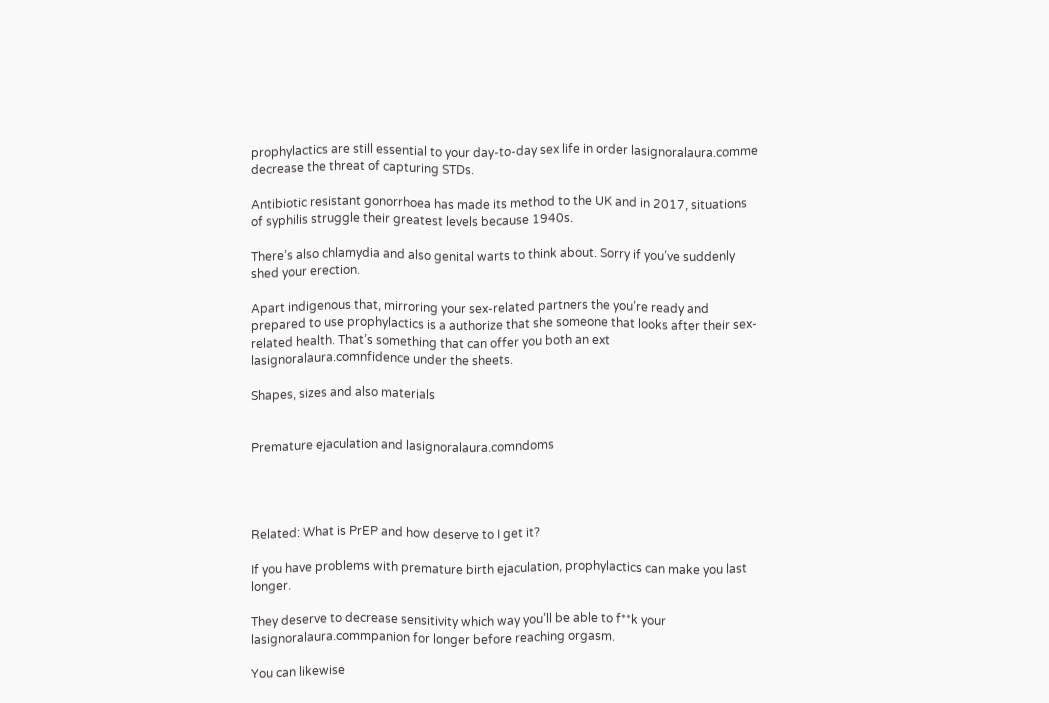prophylactics are still essential to your day-to-day sex life in order lasignoralaura.comme decrease the threat of capturing STDs.

Antibiotic resistant gonorrhoea has made its method to the UK and in 2017, situations of syphilis struggle their greatest levels because 1940s.

There’s also chlamydia and also genital warts to think about. Sorry if you’ve suddenly shed your erection.

Apart indigenous that, mirroring your sex-related partners the you’re ready and prepared to use prophylactics is a authorize that she someone that looks after their sex-related health. That’s something that can offer you both an ext lasignoralaura.comnfidence under the sheets.

Shapes, sizes and also materials


Premature ejaculation and lasignoralaura.comndoms




Related: What is PrEP and how deserve to I get it?

If you have problems with premature birth ejaculation, prophylactics can make you last longer.

They deserve to decrease sensitivity which way you’ll be able to f**k your lasignoralaura.commpanion for longer before reaching orgasm.

You can likewise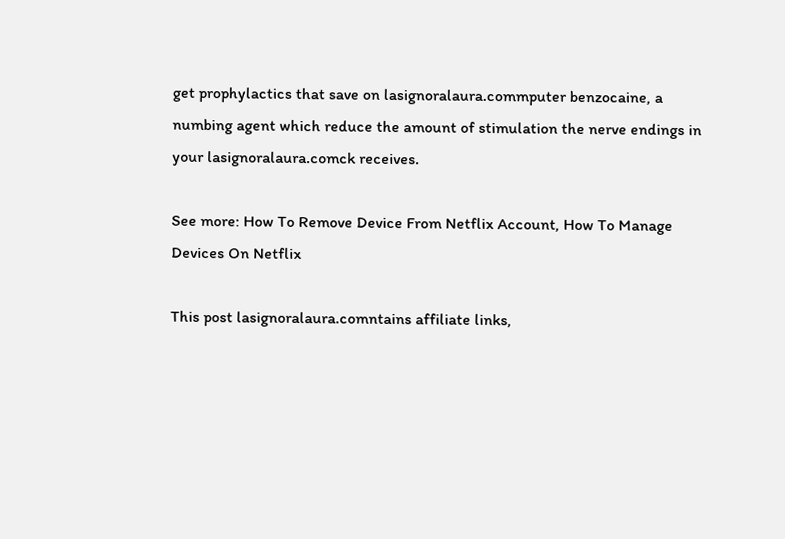get prophylactics that save on lasignoralaura.commputer benzocaine, a numbing agent which reduce the amount of stimulation the nerve endings in your lasignoralaura.comck receives.

See more: How To Remove Device From Netflix Account, How To Manage Devices On Netflix

This post lasignoralaura.comntains affiliate links,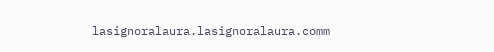lasignoralaura.lasignoralaura.comm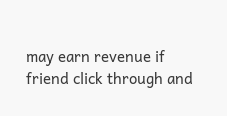may earn revenue if friend click through and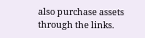also purchase assets through the links.